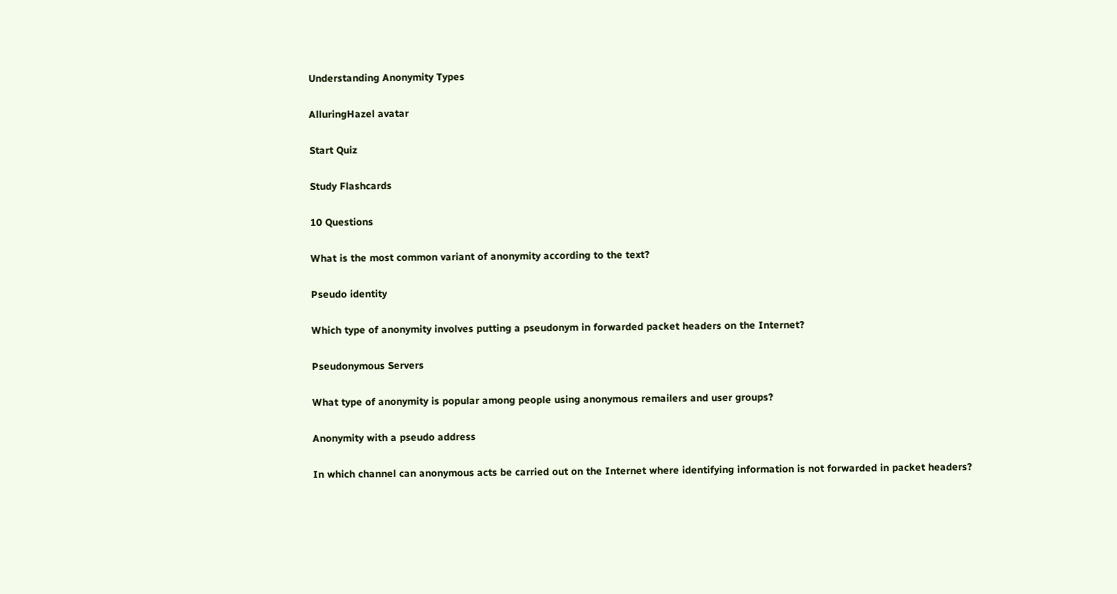Understanding Anonymity Types

AlluringHazel avatar

Start Quiz

Study Flashcards

10 Questions

What is the most common variant of anonymity according to the text?

Pseudo identity

Which type of anonymity involves putting a pseudonym in forwarded packet headers on the Internet?

Pseudonymous Servers

What type of anonymity is popular among people using anonymous remailers and user groups?

Anonymity with a pseudo address

In which channel can anonymous acts be carried out on the Internet where identifying information is not forwarded in packet headers?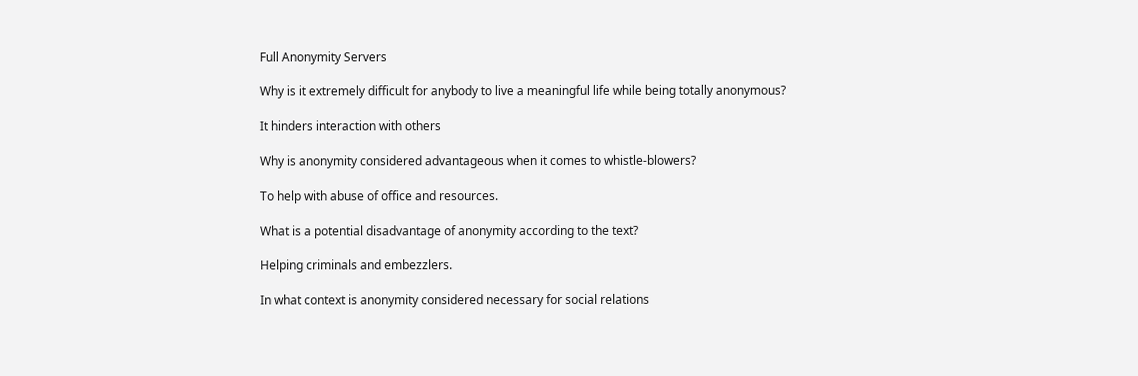Full Anonymity Servers

Why is it extremely difficult for anybody to live a meaningful life while being totally anonymous?

It hinders interaction with others

Why is anonymity considered advantageous when it comes to whistle-blowers?

To help with abuse of office and resources.

What is a potential disadvantage of anonymity according to the text?

Helping criminals and embezzlers.

In what context is anonymity considered necessary for social relations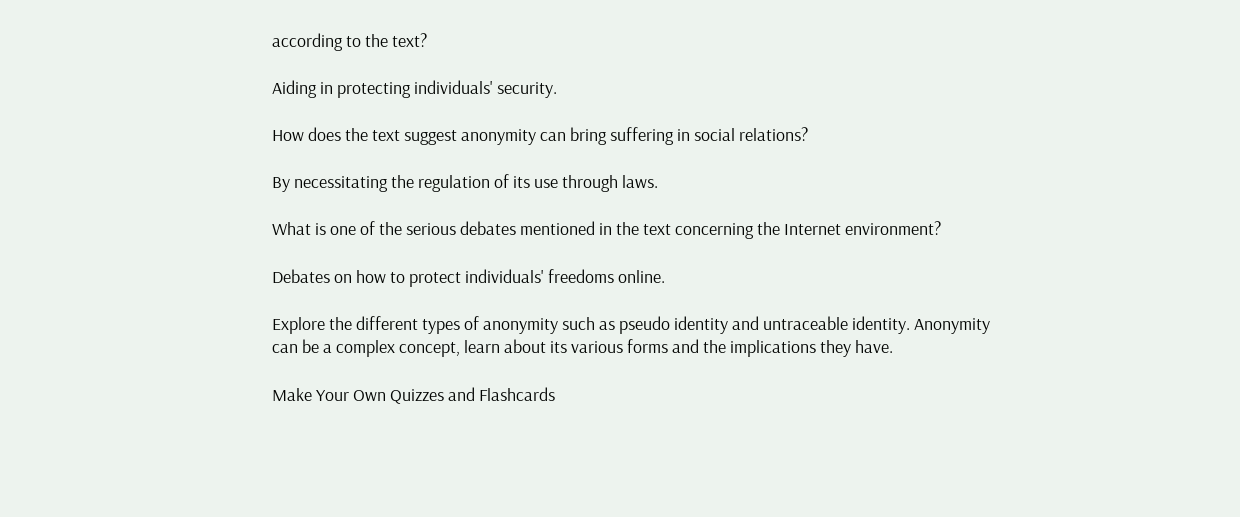according to the text?

Aiding in protecting individuals' security.

How does the text suggest anonymity can bring suffering in social relations?

By necessitating the regulation of its use through laws.

What is one of the serious debates mentioned in the text concerning the Internet environment?

Debates on how to protect individuals' freedoms online.

Explore the different types of anonymity such as pseudo identity and untraceable identity. Anonymity can be a complex concept, learn about its various forms and the implications they have.

Make Your Own Quizzes and Flashcards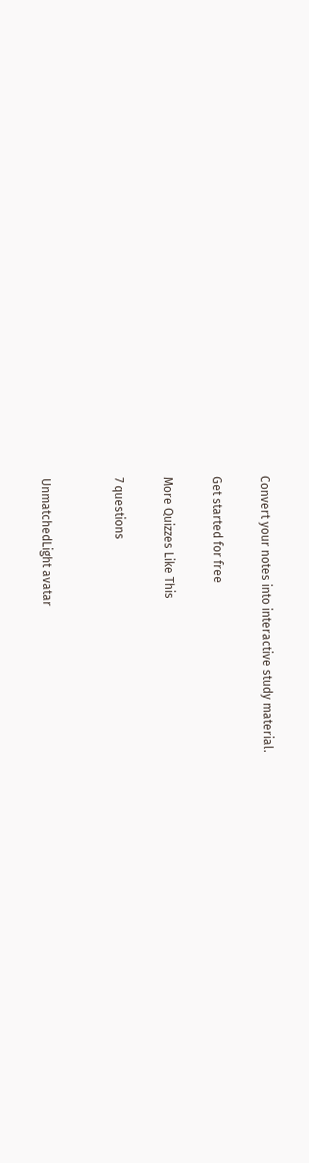Convert your notes into interactive study material.

Get started for free

More Quizzes Like This

7 questions


UnmatchedLight avatar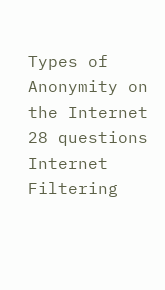Types of Anonymity on the Internet
28 questions
Internet Filtering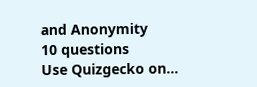and Anonymity
10 questions
Use Quizgecko on...